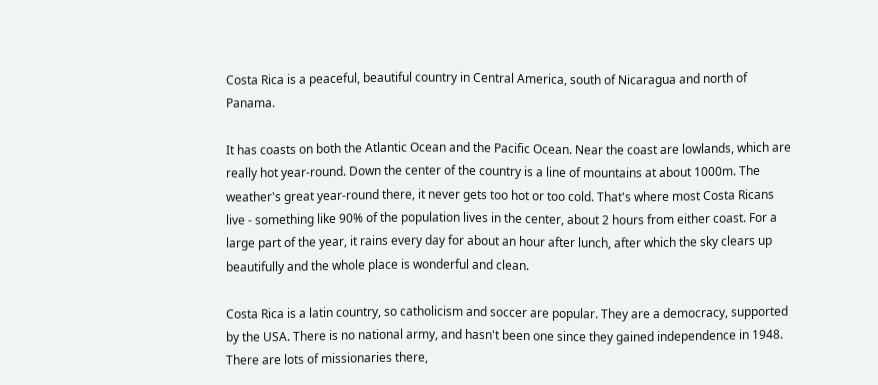Costa Rica is a peaceful, beautiful country in Central America, south of Nicaragua and north of Panama.

It has coasts on both the Atlantic Ocean and the Pacific Ocean. Near the coast are lowlands, which are really hot year-round. Down the center of the country is a line of mountains at about 1000m. The weather's great year-round there, it never gets too hot or too cold. That's where most Costa Ricans live - something like 90% of the population lives in the center, about 2 hours from either coast. For a large part of the year, it rains every day for about an hour after lunch, after which the sky clears up beautifully and the whole place is wonderful and clean.

Costa Rica is a latin country, so catholicism and soccer are popular. They are a democracy, supported by the USA. There is no national army, and hasn't been one since they gained independence in 1948. There are lots of missionaries there,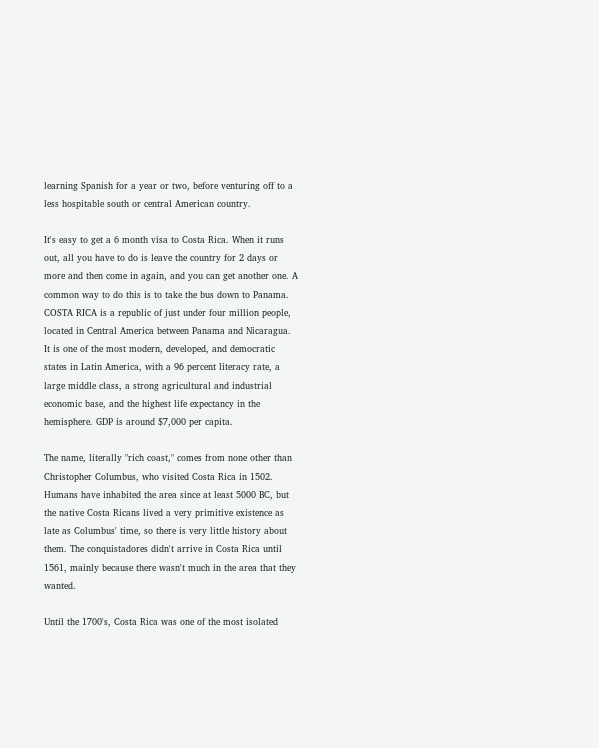learning Spanish for a year or two, before venturing off to a less hospitable south or central American country.

It's easy to get a 6 month visa to Costa Rica. When it runs out, all you have to do is leave the country for 2 days or more and then come in again, and you can get another one. A common way to do this is to take the bus down to Panama.
COSTA RICA is a republic of just under four million people, located in Central America between Panama and Nicaragua. It is one of the most modern, developed, and democratic states in Latin America, with a 96 percent literacy rate, a large middle class, a strong agricultural and industrial economic base, and the highest life expectancy in the hemisphere. GDP is around $7,000 per capita.

The name, literally "rich coast," comes from none other than Christopher Columbus, who visited Costa Rica in 1502. Humans have inhabited the area since at least 5000 BC, but the native Costa Ricans lived a very primitive existence as late as Columbus' time, so there is very little history about them. The conquistadores didn't arrive in Costa Rica until 1561, mainly because there wasn't much in the area that they wanted.

Until the 1700's, Costa Rica was one of the most isolated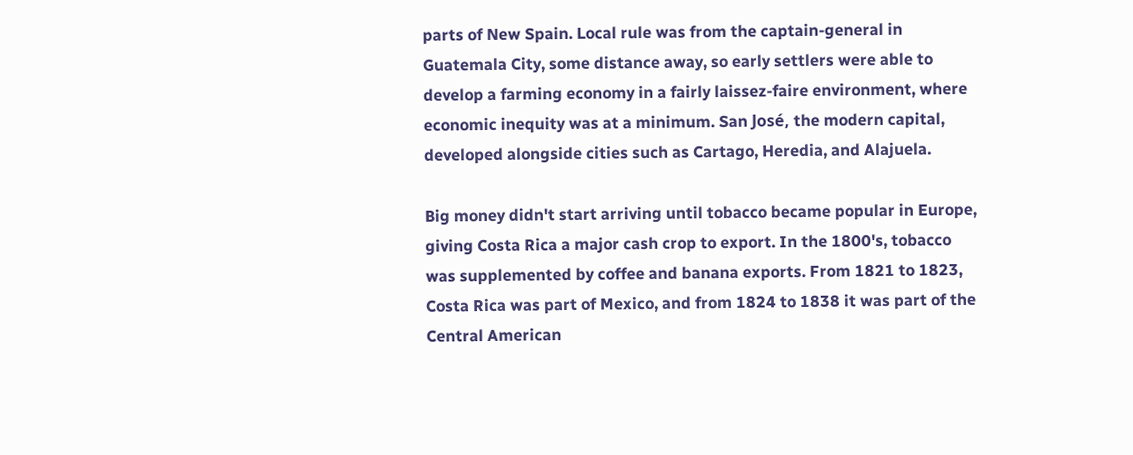parts of New Spain. Local rule was from the captain-general in Guatemala City, some distance away, so early settlers were able to develop a farming economy in a fairly laissez-faire environment, where economic inequity was at a minimum. San José, the modern capital, developed alongside cities such as Cartago, Heredia, and Alajuela.

Big money didn't start arriving until tobacco became popular in Europe, giving Costa Rica a major cash crop to export. In the 1800's, tobacco was supplemented by coffee and banana exports. From 1821 to 1823, Costa Rica was part of Mexico, and from 1824 to 1838 it was part of the Central American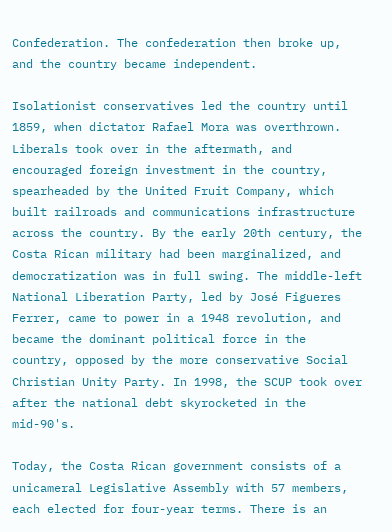Confederation. The confederation then broke up, and the country became independent.

Isolationist conservatives led the country until 1859, when dictator Rafael Mora was overthrown. Liberals took over in the aftermath, and encouraged foreign investment in the country, spearheaded by the United Fruit Company, which built railroads and communications infrastructure across the country. By the early 20th century, the Costa Rican military had been marginalized, and democratization was in full swing. The middle-left National Liberation Party, led by José Figueres Ferrer, came to power in a 1948 revolution, and became the dominant political force in the country, opposed by the more conservative Social Christian Unity Party. In 1998, the SCUP took over after the national debt skyrocketed in the mid-90's.

Today, the Costa Rican government consists of a unicameral Legislative Assembly with 57 members, each elected for four-year terms. There is an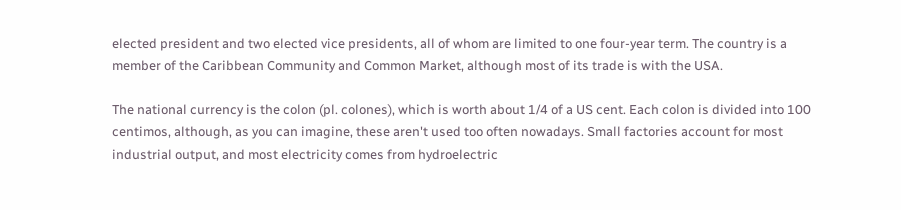elected president and two elected vice presidents, all of whom are limited to one four-year term. The country is a member of the Caribbean Community and Common Market, although most of its trade is with the USA.

The national currency is the colon (pl. colones), which is worth about 1/4 of a US cent. Each colon is divided into 100 centimos, although, as you can imagine, these aren't used too often nowadays. Small factories account for most industrial output, and most electricity comes from hydroelectric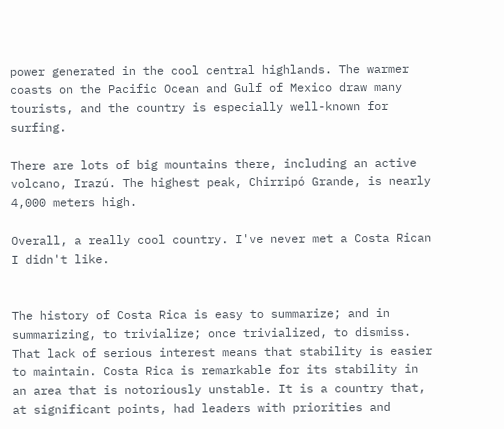power generated in the cool central highlands. The warmer coasts on the Pacific Ocean and Gulf of Mexico draw many tourists, and the country is especially well-known for surfing.

There are lots of big mountains there, including an active volcano, Irazú. The highest peak, Chirripó Grande, is nearly 4,000 meters high.

Overall, a really cool country. I've never met a Costa Rican I didn't like.


The history of Costa Rica is easy to summarize; and in summarizing, to trivialize; once trivialized, to dismiss. That lack of serious interest means that stability is easier to maintain. Costa Rica is remarkable for its stability in an area that is notoriously unstable. It is a country that, at significant points, had leaders with priorities and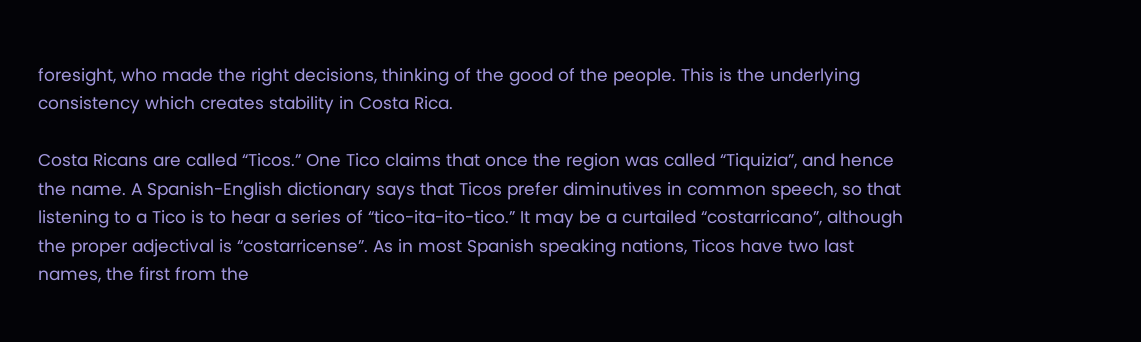foresight, who made the right decisions, thinking of the good of the people. This is the underlying consistency which creates stability in Costa Rica.

Costa Ricans are called “Ticos.” One Tico claims that once the region was called “Tiquizia”, and hence the name. A Spanish-English dictionary says that Ticos prefer diminutives in common speech, so that listening to a Tico is to hear a series of “tico-ita-ito-tico.” It may be a curtailed “costarricano”, although the proper adjectival is “costarricense”. As in most Spanish speaking nations, Ticos have two last names, the first from the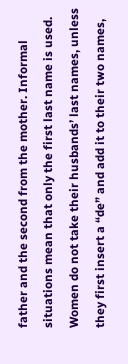father and the second from the mother. Informal situations mean that only the first last name is used. Women do not take their husbands’ last names, unless they first insert a “de” and add it to their two names,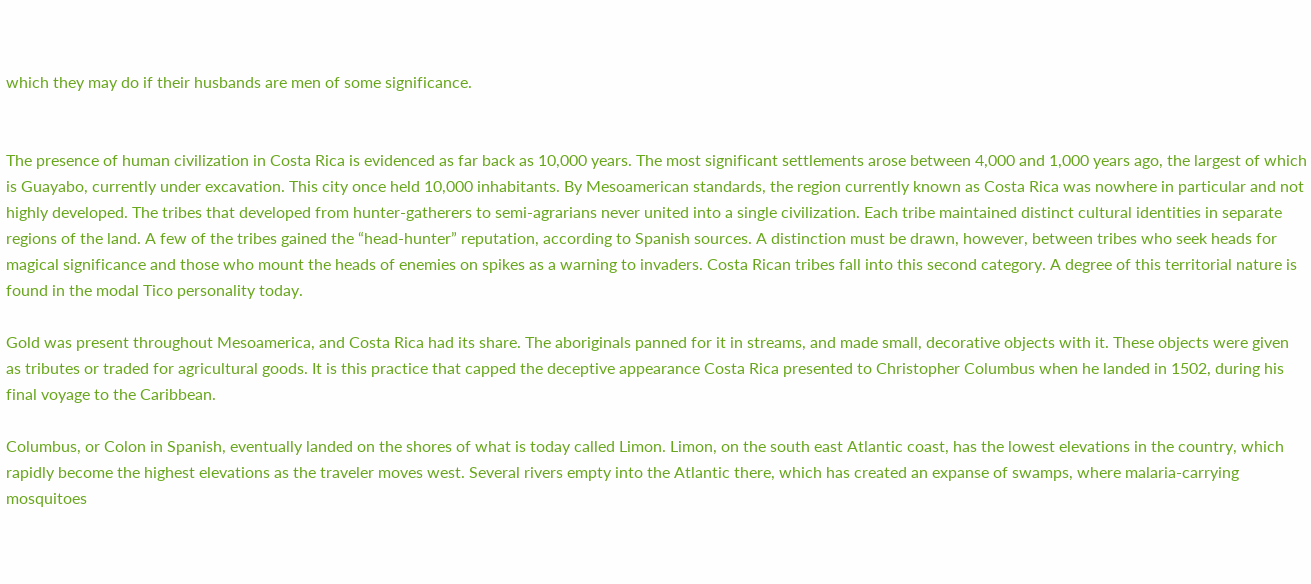which they may do if their husbands are men of some significance.


The presence of human civilization in Costa Rica is evidenced as far back as 10,000 years. The most significant settlements arose between 4,000 and 1,000 years ago, the largest of which is Guayabo, currently under excavation. This city once held 10,000 inhabitants. By Mesoamerican standards, the region currently known as Costa Rica was nowhere in particular and not highly developed. The tribes that developed from hunter-gatherers to semi-agrarians never united into a single civilization. Each tribe maintained distinct cultural identities in separate regions of the land. A few of the tribes gained the “head-hunter” reputation, according to Spanish sources. A distinction must be drawn, however, between tribes who seek heads for magical significance and those who mount the heads of enemies on spikes as a warning to invaders. Costa Rican tribes fall into this second category. A degree of this territorial nature is found in the modal Tico personality today.

Gold was present throughout Mesoamerica, and Costa Rica had its share. The aboriginals panned for it in streams, and made small, decorative objects with it. These objects were given as tributes or traded for agricultural goods. It is this practice that capped the deceptive appearance Costa Rica presented to Christopher Columbus when he landed in 1502, during his final voyage to the Caribbean.

Columbus, or Colon in Spanish, eventually landed on the shores of what is today called Limon. Limon, on the south east Atlantic coast, has the lowest elevations in the country, which rapidly become the highest elevations as the traveler moves west. Several rivers empty into the Atlantic there, which has created an expanse of swamps, where malaria-carrying mosquitoes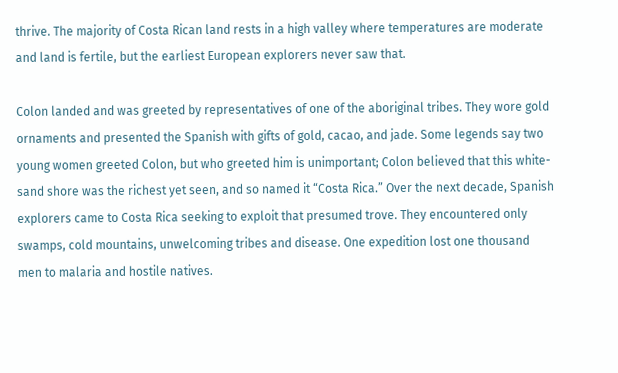thrive. The majority of Costa Rican land rests in a high valley where temperatures are moderate and land is fertile, but the earliest European explorers never saw that.

Colon landed and was greeted by representatives of one of the aboriginal tribes. They wore gold ornaments and presented the Spanish with gifts of gold, cacao, and jade. Some legends say two young women greeted Colon, but who greeted him is unimportant; Colon believed that this white-sand shore was the richest yet seen, and so named it “Costa Rica.” Over the next decade, Spanish explorers came to Costa Rica seeking to exploit that presumed trove. They encountered only swamps, cold mountains, unwelcoming tribes and disease. One expedition lost one thousand men to malaria and hostile natives.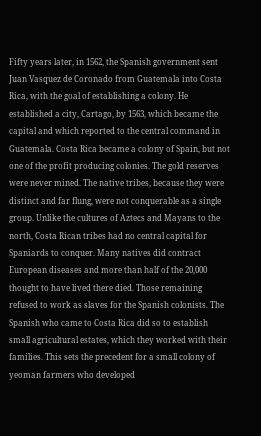Fifty years later, in 1562, the Spanish government sent Juan Vasquez de Coronado from Guatemala into Costa Rica, with the goal of establishing a colony. He established a city, Cartago, by 1563, which became the capital and which reported to the central command in Guatemala. Costa Rica became a colony of Spain, but not one of the profit producing colonies. The gold reserves were never mined. The native tribes, because they were distinct and far flung, were not conquerable as a single group. Unlike the cultures of Aztecs and Mayans to the north, Costa Rican tribes had no central capital for Spaniards to conquer. Many natives did contract European diseases and more than half of the 20,000 thought to have lived there died. Those remaining refused to work as slaves for the Spanish colonists. The Spanish who came to Costa Rica did so to establish small agricultural estates, which they worked with their families. This sets the precedent for a small colony of yeoman farmers who developed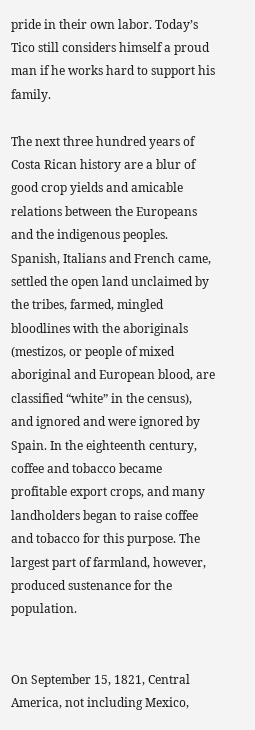pride in their own labor. Today’s Tico still considers himself a proud man if he works hard to support his family.

The next three hundred years of Costa Rican history are a blur of good crop yields and amicable relations between the Europeans and the indigenous peoples. Spanish, Italians and French came, settled the open land unclaimed by the tribes, farmed, mingled bloodlines with the aboriginals (mestizos, or people of mixed aboriginal and European blood, are classified “white” in the census), and ignored and were ignored by Spain. In the eighteenth century, coffee and tobacco became profitable export crops, and many landholders began to raise coffee and tobacco for this purpose. The largest part of farmland, however, produced sustenance for the population.


On September 15, 1821, Central America, not including Mexico,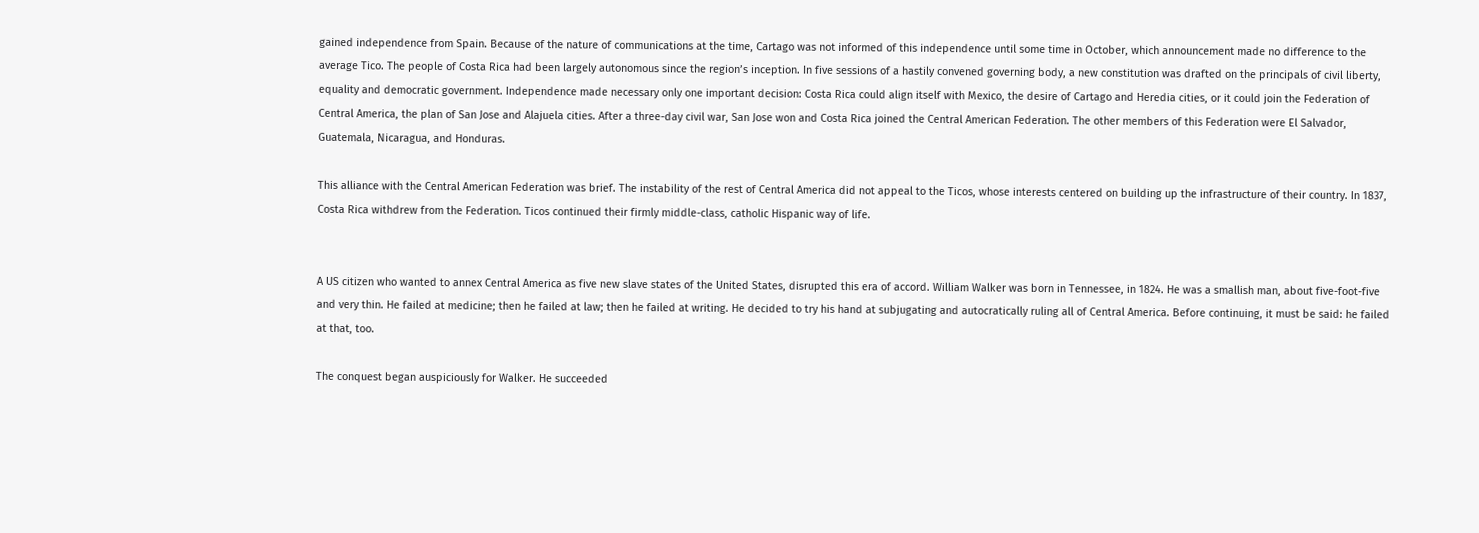gained independence from Spain. Because of the nature of communications at the time, Cartago was not informed of this independence until some time in October, which announcement made no difference to the average Tico. The people of Costa Rica had been largely autonomous since the region’s inception. In five sessions of a hastily convened governing body, a new constitution was drafted on the principals of civil liberty, equality and democratic government. Independence made necessary only one important decision: Costa Rica could align itself with Mexico, the desire of Cartago and Heredia cities, or it could join the Federation of Central America, the plan of San Jose and Alajuela cities. After a three-day civil war, San Jose won and Costa Rica joined the Central American Federation. The other members of this Federation were El Salvador, Guatemala, Nicaragua, and Honduras.

This alliance with the Central American Federation was brief. The instability of the rest of Central America did not appeal to the Ticos, whose interests centered on building up the infrastructure of their country. In 1837, Costa Rica withdrew from the Federation. Ticos continued their firmly middle-class, catholic Hispanic way of life.


A US citizen who wanted to annex Central America as five new slave states of the United States, disrupted this era of accord. William Walker was born in Tennessee, in 1824. He was a smallish man, about five-foot-five and very thin. He failed at medicine; then he failed at law; then he failed at writing. He decided to try his hand at subjugating and autocratically ruling all of Central America. Before continuing, it must be said: he failed at that, too.

The conquest began auspiciously for Walker. He succeeded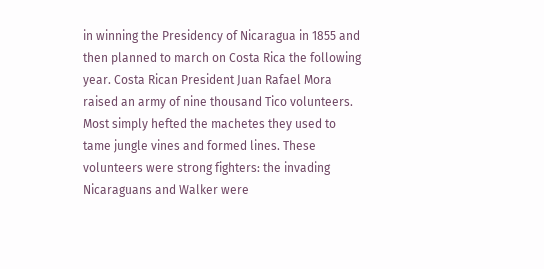in winning the Presidency of Nicaragua in 1855 and then planned to march on Costa Rica the following year. Costa Rican President Juan Rafael Mora raised an army of nine thousand Tico volunteers. Most simply hefted the machetes they used to tame jungle vines and formed lines. These volunteers were strong fighters: the invading Nicaraguans and Walker were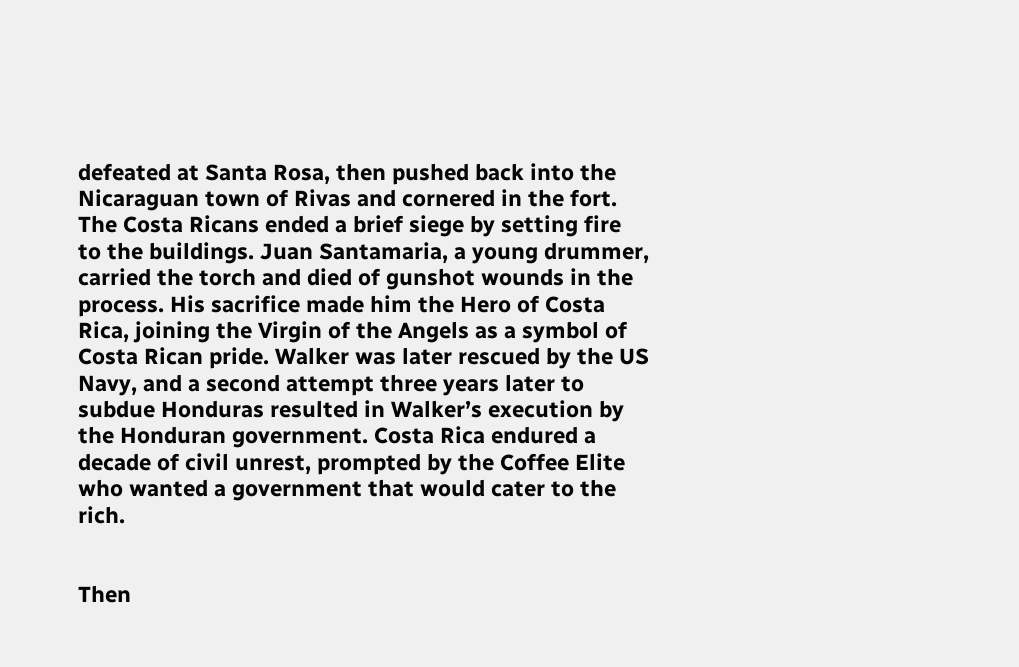defeated at Santa Rosa, then pushed back into the Nicaraguan town of Rivas and cornered in the fort. The Costa Ricans ended a brief siege by setting fire to the buildings. Juan Santamaria, a young drummer, carried the torch and died of gunshot wounds in the process. His sacrifice made him the Hero of Costa Rica, joining the Virgin of the Angels as a symbol of Costa Rican pride. Walker was later rescued by the US Navy, and a second attempt three years later to subdue Honduras resulted in Walker’s execution by the Honduran government. Costa Rica endured a decade of civil unrest, prompted by the Coffee Elite who wanted a government that would cater to the rich.


Then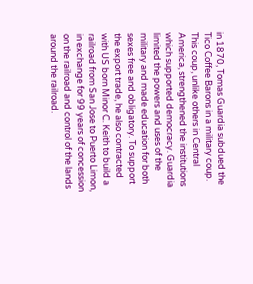in 1870, Tomas Guardia subdued the Tico Coffee Barons in a military coup. This coup, unlike others in Central America, strengthened the institutions which supported democracy. Guardia limited the powers and uses of the military and made education for both sexes free and obligatory. To support the export trade, he also contracted with US born Minor C. Keith to build a railroad from San Jose to Puerto Limon, in exchange for 99 years of concession on the railroad and control of the lands around the railroad.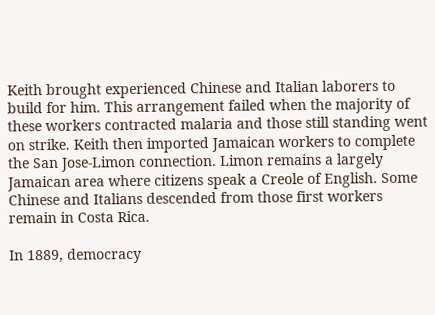Keith brought experienced Chinese and Italian laborers to build for him. This arrangement failed when the majority of these workers contracted malaria and those still standing went on strike. Keith then imported Jamaican workers to complete the San Jose-Limon connection. Limon remains a largely Jamaican area where citizens speak a Creole of English. Some Chinese and Italians descended from those first workers remain in Costa Rica.

In 1889, democracy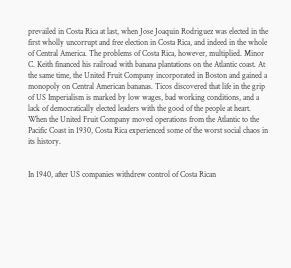prevailed in Costa Rica at last, when Jose Joaquin Rodriguez was elected in the first wholly uncorrupt and free election in Costa Rica, and indeed in the whole of Central America. The problems of Costa Rica, however, multiplied. Minor C. Keith financed his railroad with banana plantations on the Atlantic coast. At the same time, the United Fruit Company incorporated in Boston and gained a monopoly on Central American bananas. Ticos discovered that life in the grip of US Imperialism is marked by low wages, bad working conditions, and a lack of democratically elected leaders with the good of the people at heart. When the United Fruit Company moved operations from the Atlantic to the Pacific Coast in 1930, Costa Rica experienced some of the worst social chaos in its history.


In 1940, after US companies withdrew control of Costa Rican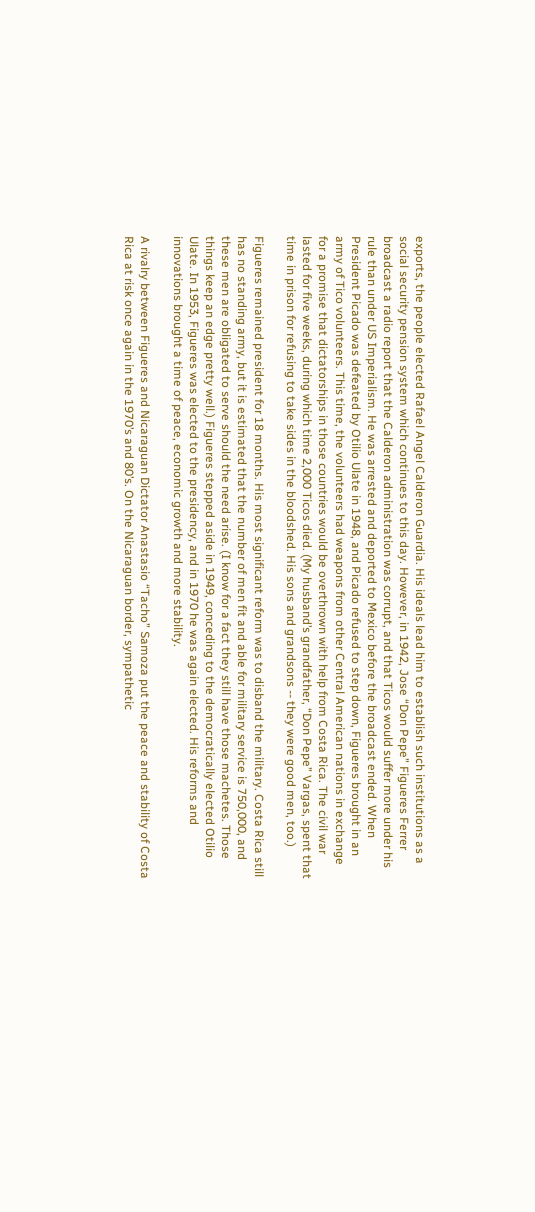exports, the people elected Rafael Angel Calderon Guardia. His ideals lead him to establish such institutions as a social security pension system which continues to this day. However, in 1942, Jose “Don Pepe” Figueres Ferrer broadcast a radio report that the Calderon administration was corrupt, and that Ticos would suffer more under his rule than under US Imperialism. He was arrested and deported to Mexico before the broadcast ended. When President Picado was defeated by Otilio Ulate in 1948, and Picado refused to step down, Figueres brought in an army of Tico volunteers. This time, the volunteers had weapons from other Central American nations in exchange for a promise that dictatorships in those countries would be overthrown with help from Costa Rica. The civil war lasted for five weeks, during which time 2,000 Ticos died. (My husband’s grandfather, “Don Pepe” Vargas, spent that time in prison for refusing to take sides in the bloodshed. His sons and grandsons -- they were good men, too.)

Figueres remained president for 18 months. His most significant reform was to disband the military. Costa Rica still has no standing army, but it is estimated that the number of men fit and able for military service is 750,000, and these men are obligated to serve should the need arise. (I know for a fact they still have those machetes. Those things keep an edge pretty well.) Figueres stepped aside in 1949, conceding to the democratically elected Otilio Ulate. In 1953, Figueres was elected to the presidency, and in 1970 he was again elected. His reforms and innovations brought a time of peace, economic growth and more stability.

A rivalry between Figueres and Nicaraguan Dictator Anastasio “Tacho” Samoza put the peace and stability of Costa Rica at risk once again in the 1970’s and 80’s. On the Nicaraguan border, sympathetic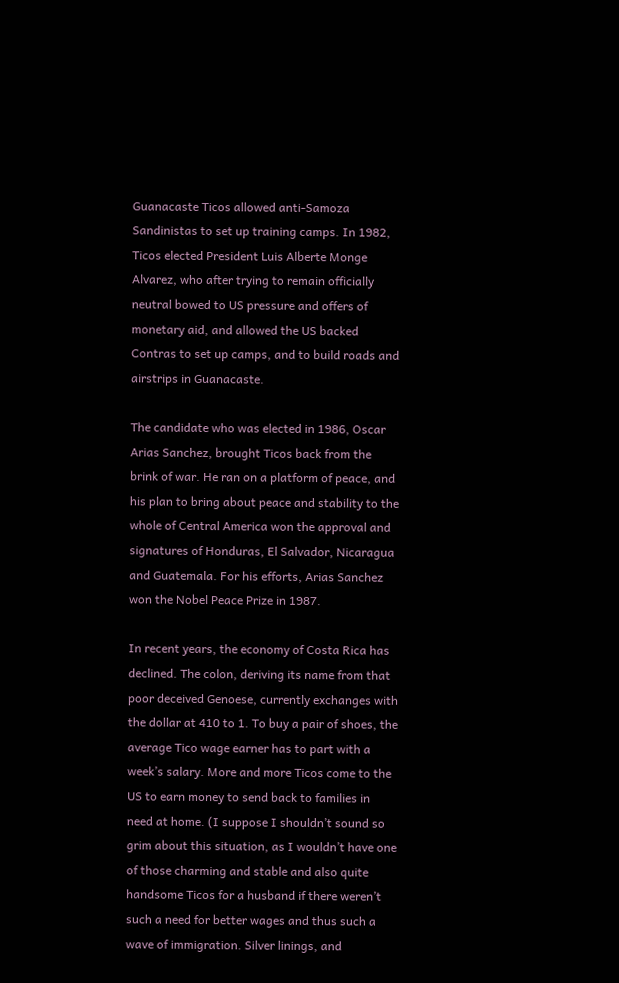Guanacaste Ticos allowed anti-Samoza Sandinistas to set up training camps. In 1982, Ticos elected President Luis Alberte Monge Alvarez, who after trying to remain officially neutral bowed to US pressure and offers of monetary aid, and allowed the US backed Contras to set up camps, and to build roads and airstrips in Guanacaste.

The candidate who was elected in 1986, Oscar Arias Sanchez, brought Ticos back from the brink of war. He ran on a platform of peace, and his plan to bring about peace and stability to the whole of Central America won the approval and signatures of Honduras, El Salvador, Nicaragua and Guatemala. For his efforts, Arias Sanchez won the Nobel Peace Prize in 1987.

In recent years, the economy of Costa Rica has declined. The colon, deriving its name from that poor deceived Genoese, currently exchanges with the dollar at 410 to 1. To buy a pair of shoes, the average Tico wage earner has to part with a week’s salary. More and more Ticos come to the US to earn money to send back to families in need at home. (I suppose I shouldn’t sound so grim about this situation, as I wouldn’t have one of those charming and stable and also quite handsome Ticos for a husband if there weren’t such a need for better wages and thus such a wave of immigration. Silver linings, and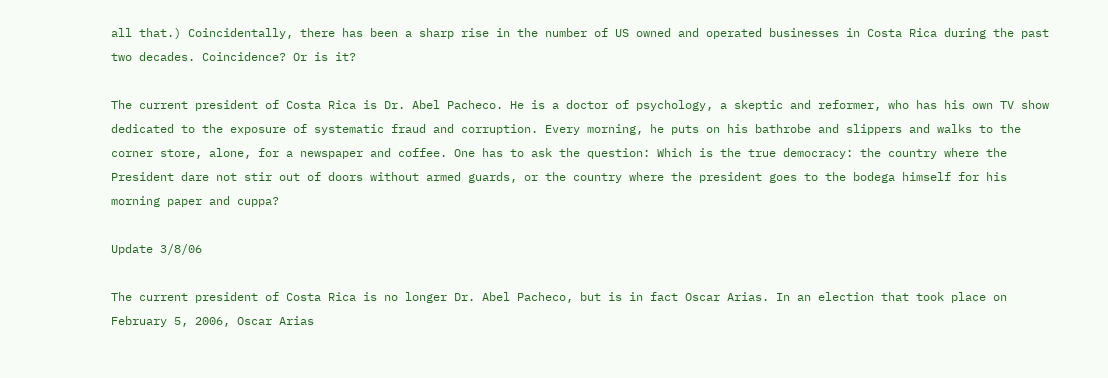all that.) Coincidentally, there has been a sharp rise in the number of US owned and operated businesses in Costa Rica during the past two decades. Coincidence? Or is it?

The current president of Costa Rica is Dr. Abel Pacheco. He is a doctor of psychology, a skeptic and reformer, who has his own TV show dedicated to the exposure of systematic fraud and corruption. Every morning, he puts on his bathrobe and slippers and walks to the corner store, alone, for a newspaper and coffee. One has to ask the question: Which is the true democracy: the country where the President dare not stir out of doors without armed guards, or the country where the president goes to the bodega himself for his morning paper and cuppa?

Update 3/8/06

The current president of Costa Rica is no longer Dr. Abel Pacheco, but is in fact Oscar Arias. In an election that took place on February 5, 2006, Oscar Arias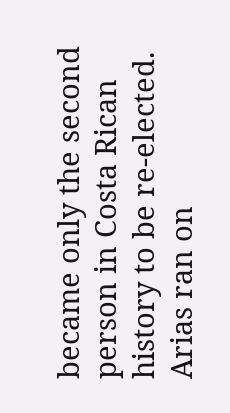became only the second person in Costa Rican history to be re-elected. Arias ran on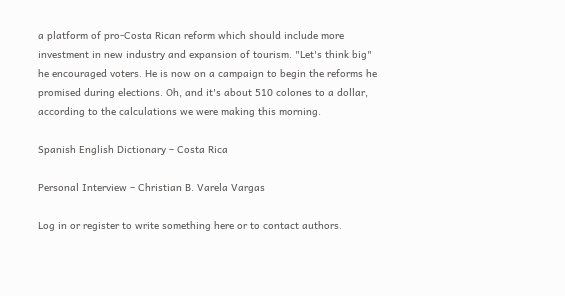a platform of pro-Costa Rican reform which should include more investment in new industry and expansion of tourism. "Let's think big" he encouraged voters. He is now on a campaign to begin the reforms he promised during elections. Oh, and it's about 510 colones to a dollar, according to the calculations we were making this morning.

Spanish English Dictionary – Costa Rica

Personal Interview – Christian B. Varela Vargas

Log in or register to write something here or to contact authors.